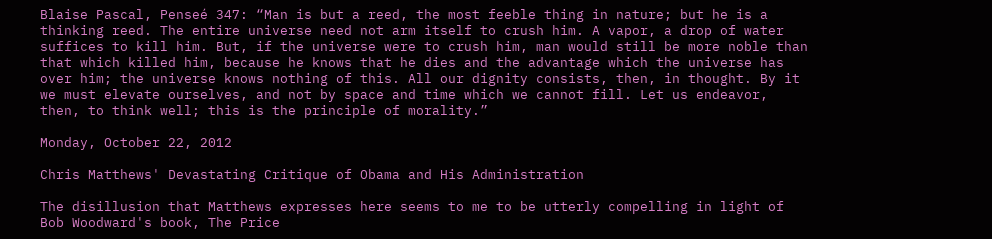Blaise Pascal, Penseé 347: “Man is but a reed, the most feeble thing in nature; but he is a thinking reed. The entire universe need not arm itself to crush him. A vapor, a drop of water suffices to kill him. But, if the universe were to crush him, man would still be more noble than that which killed him, because he knows that he dies and the advantage which the universe has over him; the universe knows nothing of this. All our dignity consists, then, in thought. By it we must elevate ourselves, and not by space and time which we cannot fill. Let us endeavor, then, to think well; this is the principle of morality.”

Monday, October 22, 2012

Chris Matthews' Devastating Critique of Obama and His Administration

The disillusion that Matthews expresses here seems to me to be utterly compelling in light of Bob Woodward's book, The Price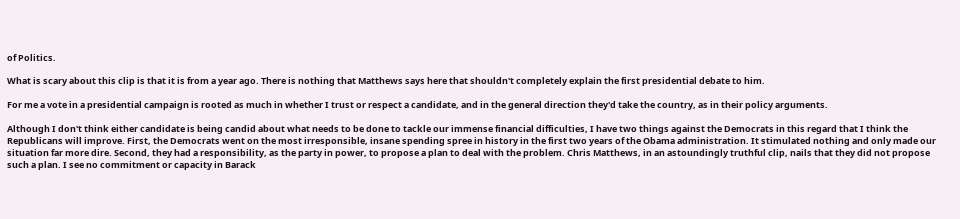of Politics.

What is scary about this clip is that it is from a year ago. There is nothing that Matthews says here that shouldn't completely explain the first presidential debate to him.

For me a vote in a presidential campaign is rooted as much in whether I trust or respect a candidate, and in the general direction they'd take the country, as in their policy arguments.

Although I don't think either candidate is being candid about what needs to be done to tackle our immense financial difficulties, I have two things against the Democrats in this regard that I think the Republicans will improve. First, the Democrats went on the most irresponsible, insane spending spree in history in the first two years of the Obama administration. It stimulated nothing and only made our situation far more dire. Second, they had a responsibility, as the party in power, to propose a plan to deal with the problem. Chris Matthews, in an astoundingly truthful clip, nails that they did not propose such a plan. I see no commitment or capacity in Barack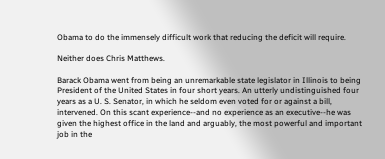Obama to do the immensely difficult work that reducing the deficit will require.

Neither does Chris Matthews.

Barack Obama went from being an unremarkable state legislator in Illinois to being President of the United States in four short years. An utterly undistinguished four years as a U. S. Senator, in which he seldom even voted for or against a bill, intervened. On this scant experience--and no experience as an executive--he was given the highest office in the land and arguably, the most powerful and important job in the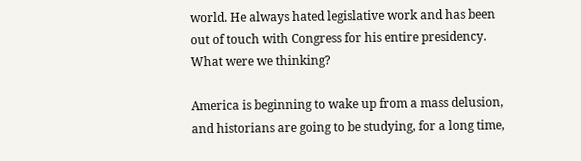world. He always hated legislative work and has been out of touch with Congress for his entire presidency. What were we thinking?

America is beginning to wake up from a mass delusion, and historians are going to be studying, for a long time,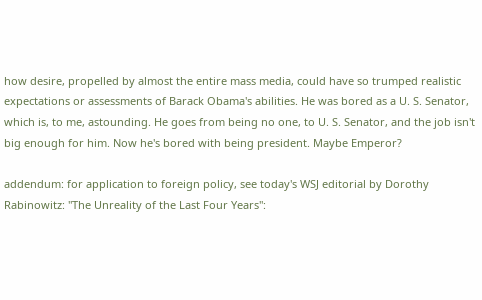how desire, propelled by almost the entire mass media, could have so trumped realistic expectations or assessments of Barack Obama's abilities. He was bored as a U. S. Senator, which is, to me, astounding. He goes from being no one, to U. S. Senator, and the job isn't big enough for him. Now he's bored with being president. Maybe Emperor?

addendum: for application to foreign policy, see today's WSJ editorial by Dorothy Rabinowitz: "The Unreality of the Last Four Years":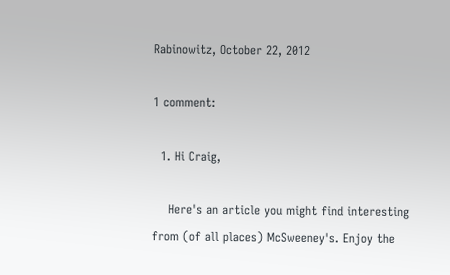Rabinowitz, October 22, 2012

1 comment:

  1. Hi Craig,

    Here's an article you might find interesting from (of all places) McSweeney's. Enjoy the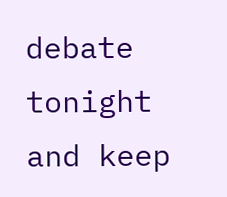debate tonight and keep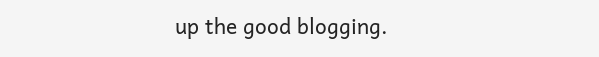up the good blogging.